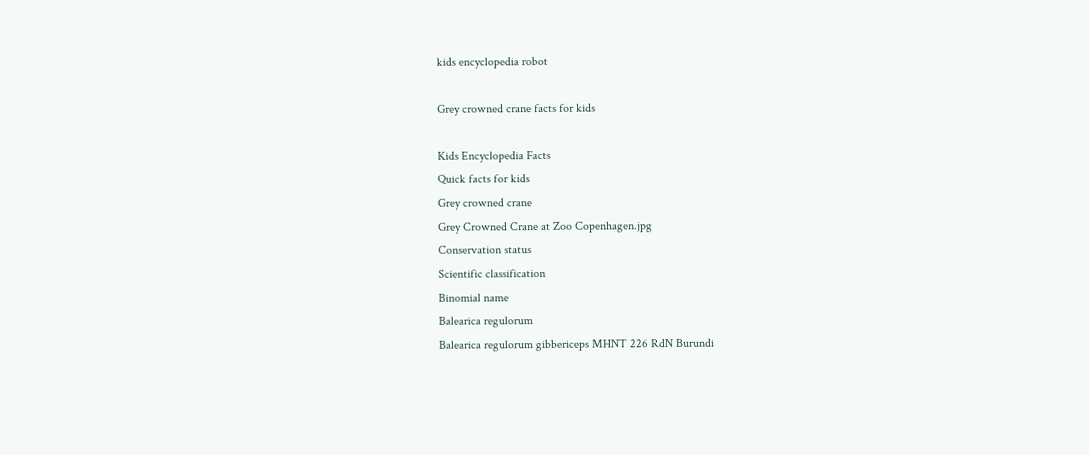kids encyclopedia robot

Grey crowned crane facts for kids

Kids Encyclopedia Facts
Quick facts for kids
Grey crowned crane
Grey Crowned Crane at Zoo Copenhagen.jpg
Conservation status
Scientific classification
Binomial name
Balearica regulorum
Balearica regulorum gibbericeps MHNT 226 RdN Burundi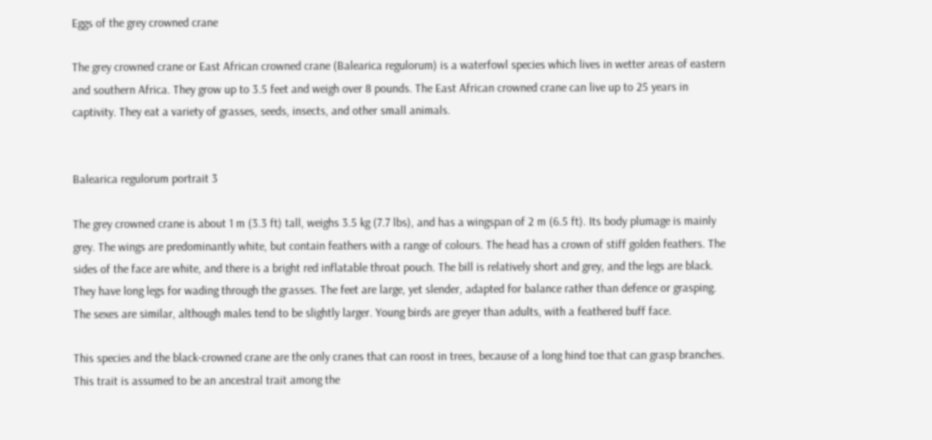Eggs of the grey crowned crane

The grey crowned crane or East African crowned crane (Balearica regulorum) is a waterfowl species which lives in wetter areas of eastern and southern Africa. They grow up to 3.5 feet and weigh over 8 pounds. The East African crowned crane can live up to 25 years in captivity. They eat a variety of grasses, seeds, insects, and other small animals.


Balearica regulorum portrait 3

The grey crowned crane is about 1 m (3.3 ft) tall, weighs 3.5 kg (7.7 lbs), and has a wingspan of 2 m (6.5 ft). Its body plumage is mainly grey. The wings are predominantly white, but contain feathers with a range of colours. The head has a crown of stiff golden feathers. The sides of the face are white, and there is a bright red inflatable throat pouch. The bill is relatively short and grey, and the legs are black. They have long legs for wading through the grasses. The feet are large, yet slender, adapted for balance rather than defence or grasping. The sexes are similar, although males tend to be slightly larger. Young birds are greyer than adults, with a feathered buff face.

This species and the black-crowned crane are the only cranes that can roost in trees, because of a long hind toe that can grasp branches. This trait is assumed to be an ancestral trait among the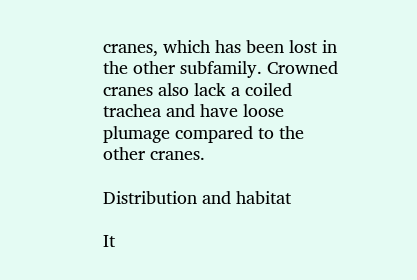cranes, which has been lost in the other subfamily. Crowned cranes also lack a coiled trachea and have loose plumage compared to the other cranes.

Distribution and habitat

It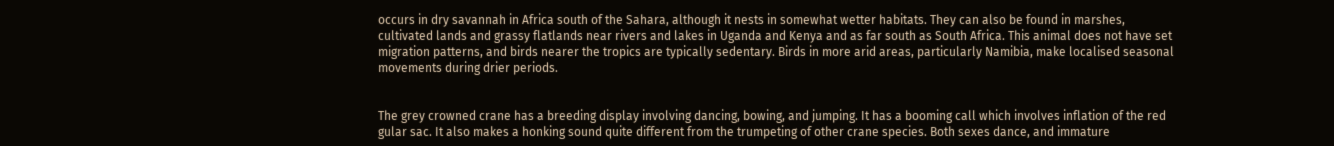occurs in dry savannah in Africa south of the Sahara, although it nests in somewhat wetter habitats. They can also be found in marshes, cultivated lands and grassy flatlands near rivers and lakes in Uganda and Kenya and as far south as South Africa. This animal does not have set migration patterns, and birds nearer the tropics are typically sedentary. Birds in more arid areas, particularly Namibia, make localised seasonal movements during drier periods.


The grey crowned crane has a breeding display involving dancing, bowing, and jumping. It has a booming call which involves inflation of the red gular sac. It also makes a honking sound quite different from the trumpeting of other crane species. Both sexes dance, and immature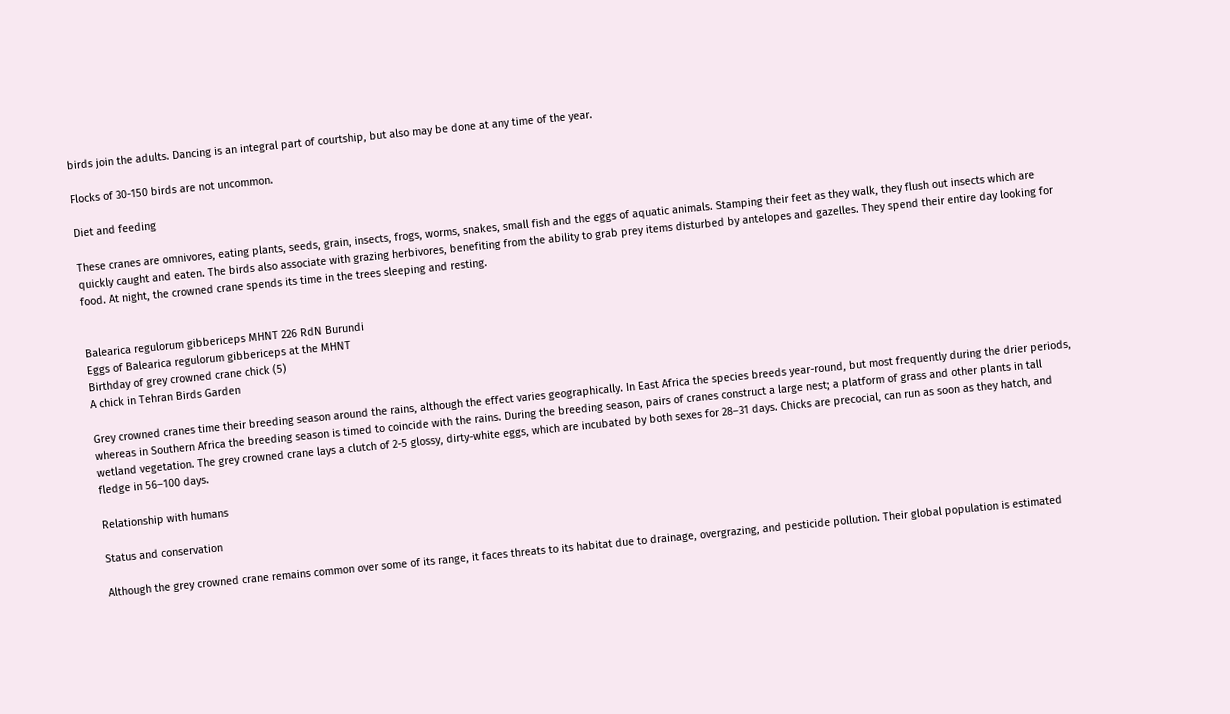birds join the adults. Dancing is an integral part of courtship, but also may be done at any time of the year.

Flocks of 30-150 birds are not uncommon.

Diet and feeding

These cranes are omnivores, eating plants, seeds, grain, insects, frogs, worms, snakes, small fish and the eggs of aquatic animals. Stamping their feet as they walk, they flush out insects which are quickly caught and eaten. The birds also associate with grazing herbivores, benefiting from the ability to grab prey items disturbed by antelopes and gazelles. They spend their entire day looking for food. At night, the crowned crane spends its time in the trees sleeping and resting.


Balearica regulorum gibbericeps MHNT 226 RdN Burundi
Eggs of Balearica regulorum gibbericeps at the MHNT
Birthday of grey crowned crane chick (5)
A chick in Tehran Birds Garden

Grey crowned cranes time their breeding season around the rains, although the effect varies geographically. In East Africa the species breeds year-round, but most frequently during the drier periods, whereas in Southern Africa the breeding season is timed to coincide with the rains. During the breeding season, pairs of cranes construct a large nest; a platform of grass and other plants in tall wetland vegetation. The grey crowned crane lays a clutch of 2-5 glossy, dirty-white eggs, which are incubated by both sexes for 28–31 days. Chicks are precocial, can run as soon as they hatch, and fledge in 56–100 days.

Relationship with humans

Status and conservation

Although the grey crowned crane remains common over some of its range, it faces threats to its habitat due to drainage, overgrazing, and pesticide pollution. Their global population is estimated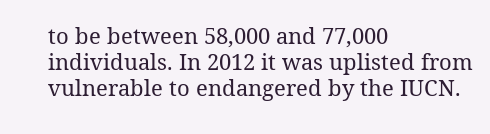to be between 58,000 and 77,000 individuals. In 2012 it was uplisted from vulnerable to endangered by the IUCN.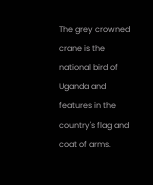The grey crowned crane is the national bird of Uganda and features in the country's flag and coat of arms.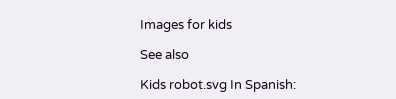Images for kids

See also

Kids robot.svg In Spanish: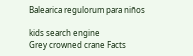Balearica regulorum para niños

kids search engine
Grey crowned crane Facts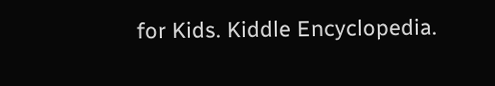for Kids. Kiddle Encyclopedia.